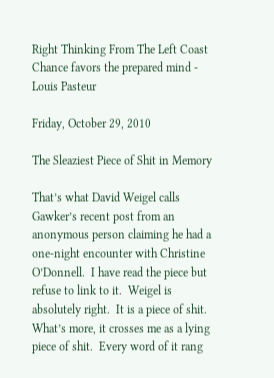Right Thinking From The Left Coast
Chance favors the prepared mind - Louis Pasteur

Friday, October 29, 2010

The Sleaziest Piece of Shit in Memory

That’s what David Weigel calls Gawker’s recent post from an anonymous person claiming he had a one-night encounter with Christine O’Donnell.  I have read the piece but refuse to link to it.  Weigel is absolutely right.  It is a piece of shit.  What’s more, it crosses me as a lying piece of shit.  Every word of it rang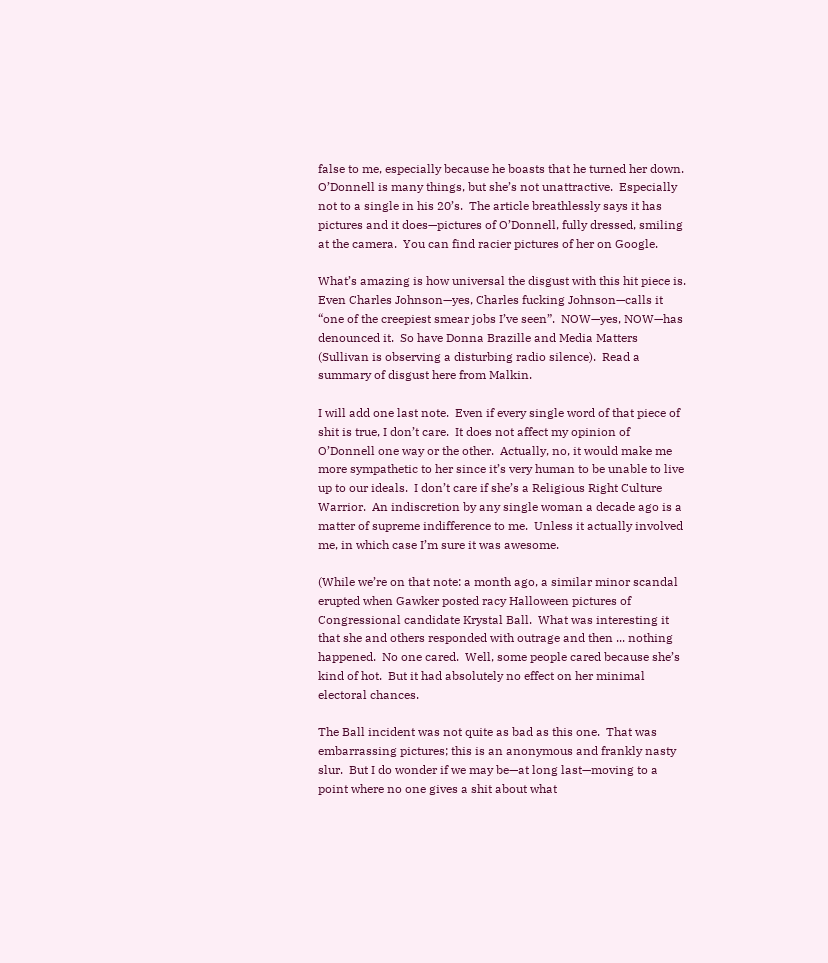false to me, especially because he boasts that he turned her down.  O’Donnell is many things, but she’s not unattractive.  Especially not to a single in his 20’s.  The article breathlessly says it has pictures and it does—pictures of O’Donnell, fully dressed, smiling at the camera.  You can find racier pictures of her on Google.

What’s amazing is how universal the disgust with this hit piece is.  Even Charles Johnson—yes, Charles fucking Johnson—calls it “one of the creepiest smear jobs I’ve seen”.  NOW—yes, NOW—has denounced it.  So have Donna Brazille and Media Matters (Sullivan is observing a disturbing radio silence).  Read a summary of disgust here from Malkin.

I will add one last note.  Even if every single word of that piece of shit is true, I don’t care.  It does not affect my opinion of O’Donnell one way or the other.  Actually, no, it would make me more sympathetic to her since it’s very human to be unable to live up to our ideals.  I don’t care if she’s a Religious Right Culture Warrior.  An indiscretion by any single woman a decade ago is a matter of supreme indifference to me.  Unless it actually involved me, in which case I’m sure it was awesome.

(While we’re on that note: a month ago, a similar minor scandal erupted when Gawker posted racy Halloween pictures of Congressional candidate Krystal Ball.  What was interesting it that she and others responded with outrage and then ... nothing happened.  No one cared.  Well, some people cared because she’s kind of hot.  But it had absolutely no effect on her minimal electoral chances.

The Ball incident was not quite as bad as this one.  That was embarrassing pictures; this is an anonymous and frankly nasty slur.  But I do wonder if we may be—at long last—moving to a point where no one gives a shit about what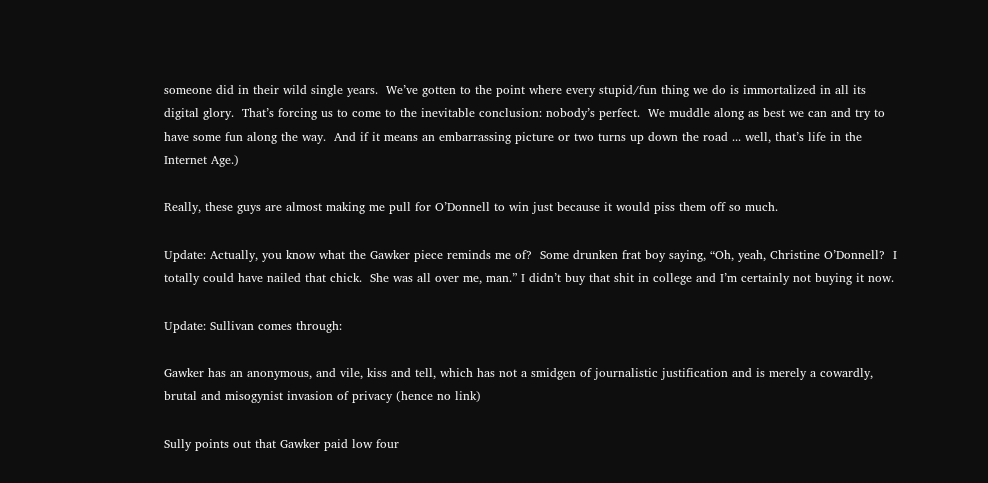someone did in their wild single years.  We’ve gotten to the point where every stupid/fun thing we do is immortalized in all its digital glory.  That’s forcing us to come to the inevitable conclusion: nobody’s perfect.  We muddle along as best we can and try to have some fun along the way.  And if it means an embarrassing picture or two turns up down the road ... well, that’s life in the Internet Age.)

Really, these guys are almost making me pull for O’Donnell to win just because it would piss them off so much.

Update: Actually, you know what the Gawker piece reminds me of?  Some drunken frat boy saying, “Oh, yeah, Christine O’Donnell?  I totally could have nailed that chick.  She was all over me, man.” I didn’t buy that shit in college and I’m certainly not buying it now.

Update: Sullivan comes through:

Gawker has an anonymous, and vile, kiss and tell, which has not a smidgen of journalistic justification and is merely a cowardly, brutal and misogynist invasion of privacy (hence no link)

Sully points out that Gawker paid low four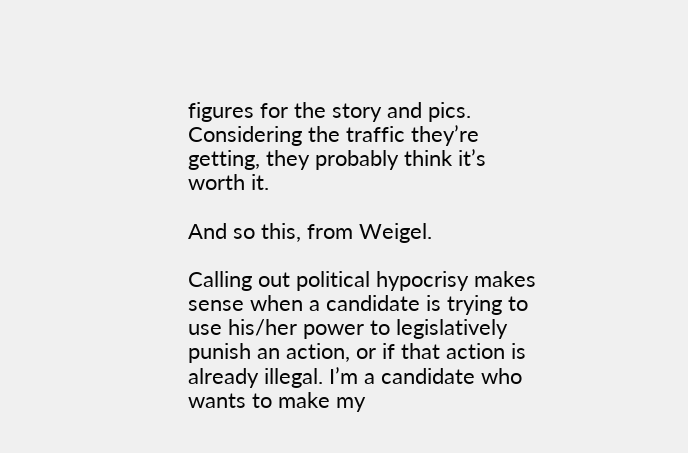figures for the story and pics.  Considering the traffic they’re getting, they probably think it’s worth it.

And so this, from Weigel.

Calling out political hypocrisy makes sense when a candidate is trying to use his/her power to legislatively punish an action, or if that action is already illegal. I’m a candidate who wants to make my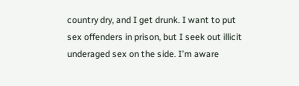country dry, and I get drunk. I want to put sex offenders in prison, but I seek out illicit underaged sex on the side. I’m aware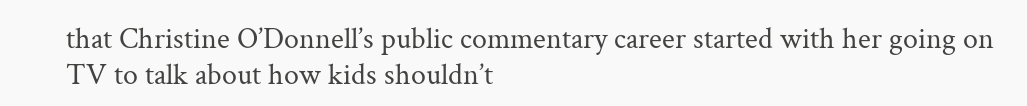that Christine O’Donnell’s public commentary career started with her going on TV to talk about how kids shouldn’t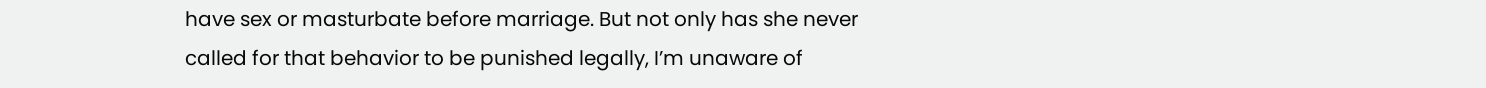have sex or masturbate before marriage. But not only has she never called for that behavior to be punished legally, I’m unaware of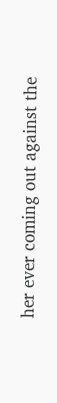her ever coming out against the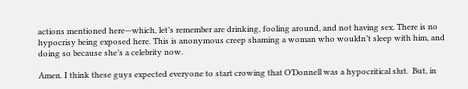actions mentioned here—which, let’s remember are drinking, fooling around, and not having sex. There is no hypocrisy being exposed here. This is anonymous creep shaming a woman who wouldn’t sleep with him, and doing so because she’s a celebrity now.

Amen. I think these guys expected everyone to start crowing that O’Donnell was a hypocritical slut.  But, in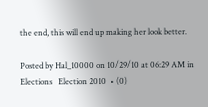the end, this will end up making her look better.

Posted by Hal_10000 on 10/29/10 at 06:29 AM in Elections   Election 2010  • (0)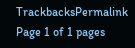TrackbacksPermalink
Page 1 of 1 pages